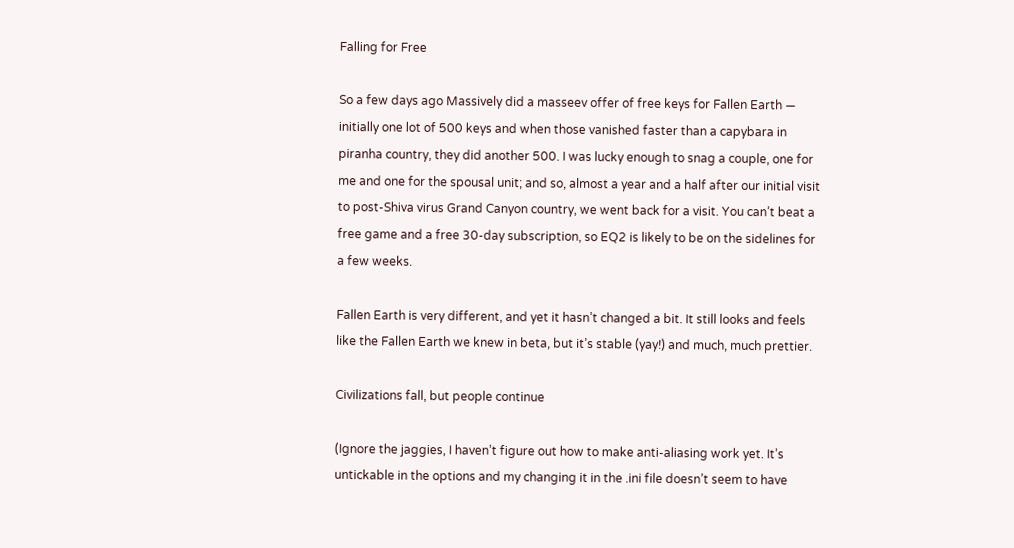Falling for Free

So a few days ago Massively did a masseev offer of free keys for Fallen Earth — initially one lot of 500 keys and when those vanished faster than a capybara in piranha country, they did another 500. I was lucky enough to snag a couple, one for me and one for the spousal unit; and so, almost a year and a half after our initial visit to post-Shiva virus Grand Canyon country, we went back for a visit. You can’t beat a free game and a free 30-day subscription, so EQ2 is likely to be on the sidelines for a few weeks.

Fallen Earth is very different, and yet it hasn’t changed a bit. It still looks and feels like the Fallen Earth we knew in beta, but it’s stable (yay!) and much, much prettier.

Civilizations fall, but people continue

(Ignore the jaggies, I haven’t figure out how to make anti-aliasing work yet. It’s untickable in the options and my changing it in the .ini file doesn’t seem to have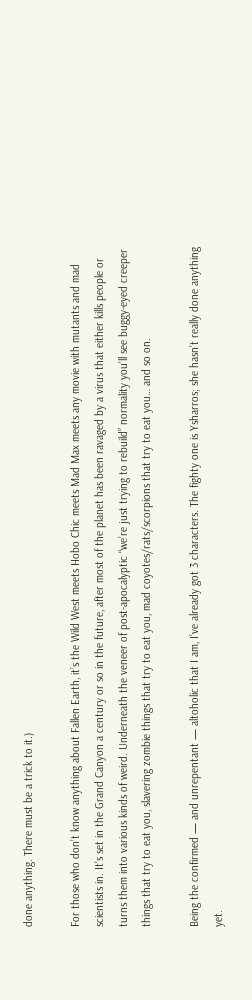done anything. There must be a trick to it.)

For those who don’t know anything about Fallen Earth, it’s the Wild West meets Hobo Chic meets Mad Max meets any movie with mutants and mad scientists in. It’s set in the Grand Canyon a century or so in the future, after most of the planet has been ravaged by a virus that either kills people or turns them into various kinds of weird. Underneath the veneer of post-apocalyptic “we’re just trying to rebuild” normality you’ll see buggy-eyed creeper things that try to eat you, slavering zombie things that try to eat you, mad coyotes/rats/scorpions that try to eat you… and so on.

Being the confirmed — and unrepentant — altoholic that I am, I’ve already got 3 characters. The fighty one is Ysharros; she hasn’t really done anything yet.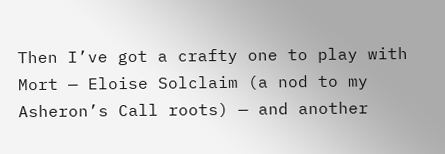Then I’ve got a crafty one to play with Mort — Eloise Solclaim (a nod to my Asheron’s Call roots) — and another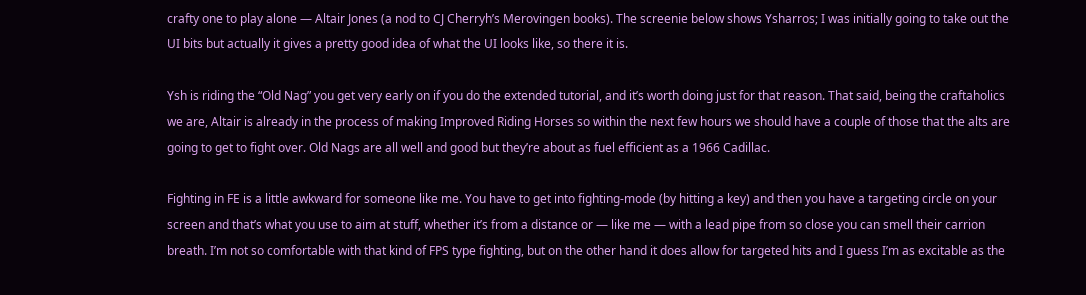crafty one to play alone — Altair Jones (a nod to CJ Cherryh’s Merovingen books). The screenie below shows Ysharros; I was initially going to take out the UI bits but actually it gives a pretty good idea of what the UI looks like, so there it is.

Ysh is riding the “Old Nag” you get very early on if you do the extended tutorial, and it’s worth doing just for that reason. That said, being the craftaholics we are, Altair is already in the process of making Improved Riding Horses so within the next few hours we should have a couple of those that the alts are going to get to fight over. Old Nags are all well and good but they’re about as fuel efficient as a 1966 Cadillac.

Fighting in FE is a little awkward for someone like me. You have to get into fighting-mode (by hitting a key) and then you have a targeting circle on your screen and that’s what you use to aim at stuff, whether it’s from a distance or — like me — with a lead pipe from so close you can smell their carrion breath. I’m not so comfortable with that kind of FPS type fighting, but on the other hand it does allow for targeted hits and I guess I’m as excitable as the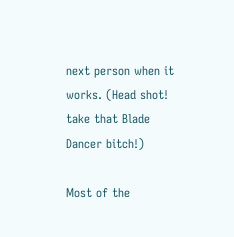next person when it works. (Head shot! take that Blade Dancer bitch!)

Most of the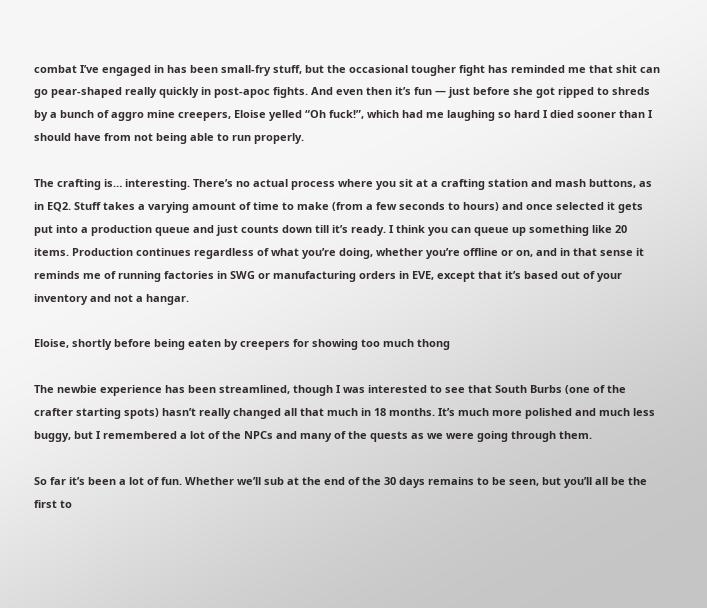combat I’ve engaged in has been small-fry stuff, but the occasional tougher fight has reminded me that shit can go pear-shaped really quickly in post-apoc fights. And even then it’s fun — just before she got ripped to shreds by a bunch of aggro mine creepers, Eloise yelled “Oh fuck!”, which had me laughing so hard I died sooner than I should have from not being able to run properly.

The crafting is… interesting. There’s no actual process where you sit at a crafting station and mash buttons, as in EQ2. Stuff takes a varying amount of time to make (from a few seconds to hours) and once selected it gets put into a production queue and just counts down till it’s ready. I think you can queue up something like 20 items. Production continues regardless of what you’re doing, whether you’re offline or on, and in that sense it reminds me of running factories in SWG or manufacturing orders in EVE, except that it’s based out of your inventory and not a hangar.

Eloise, shortly before being eaten by creepers for showing too much thong

The newbie experience has been streamlined, though I was interested to see that South Burbs (one of the crafter starting spots) hasn’t really changed all that much in 18 months. It’s much more polished and much less buggy, but I remembered a lot of the NPCs and many of the quests as we were going through them.

So far it’s been a lot of fun. Whether we’ll sub at the end of the 30 days remains to be seen, but you’ll all be the first to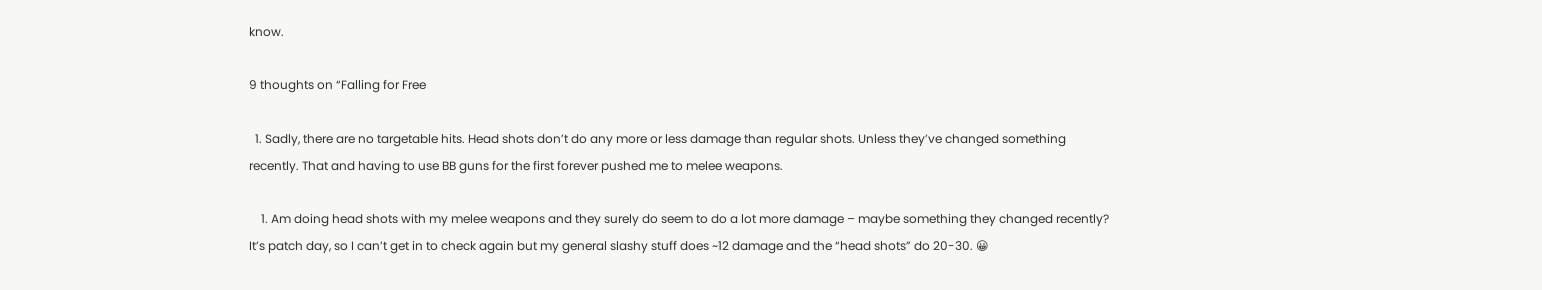know.

9 thoughts on “Falling for Free

  1. Sadly, there are no targetable hits. Head shots don’t do any more or less damage than regular shots. Unless they’ve changed something recently. That and having to use BB guns for the first forever pushed me to melee weapons.

    1. Am doing head shots with my melee weapons and they surely do seem to do a lot more damage – maybe something they changed recently? It’s patch day, so I can’t get in to check again but my general slashy stuff does ~12 damage and the “head shots” do 20-30. 😀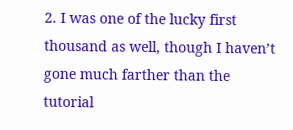2. I was one of the lucky first thousand as well, though I haven’t gone much farther than the tutorial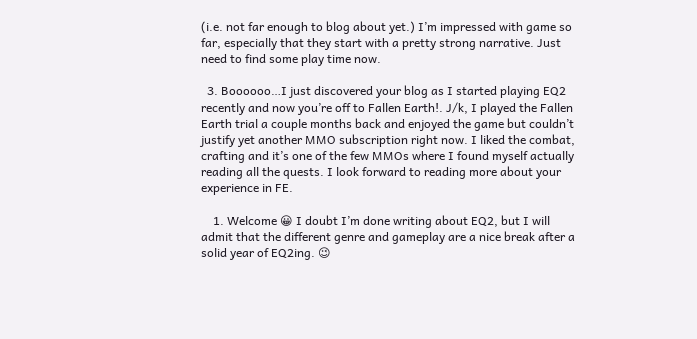(i.e. not far enough to blog about yet.) I’m impressed with game so far, especially that they start with a pretty strong narrative. Just need to find some play time now.

  3. Boooooo…I just discovered your blog as I started playing EQ2 recently and now you’re off to Fallen Earth!. J/k, I played the Fallen Earth trial a couple months back and enjoyed the game but couldn’t justify yet another MMO subscription right now. I liked the combat, crafting and it’s one of the few MMOs where I found myself actually reading all the quests. I look forward to reading more about your experience in FE.

    1. Welcome 😀 I doubt I’m done writing about EQ2, but I will admit that the different genre and gameplay are a nice break after a solid year of EQ2ing. 😉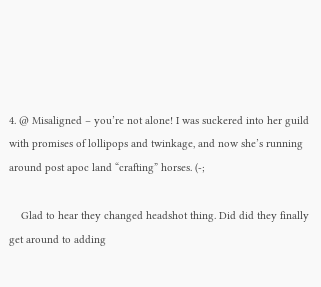4. @ Misaligned – you’re not alone! I was suckered into her guild with promises of lollipops and twinkage, and now she’s running around post apoc land “crafting” horses. (-;

    Glad to hear they changed headshot thing. Did did they finally get around to adding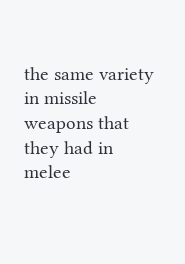the same variety in missile weapons that they had in melee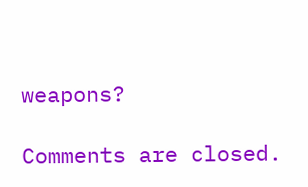weapons?

Comments are closed.